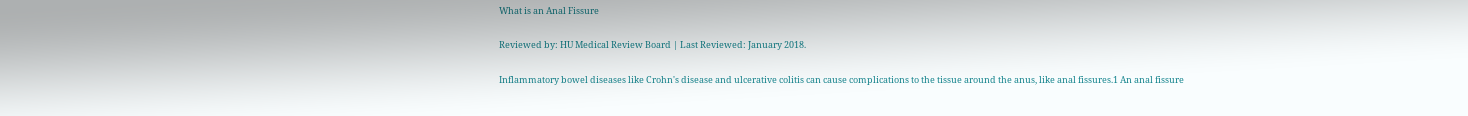What is an Anal Fissure

Reviewed by: HU Medical Review Board | Last Reviewed: January 2018.

Inflammatory bowel diseases like Crohn's disease and ulcerative colitis can cause complications to the tissue around the anus, like anal fissures.1 An anal fissure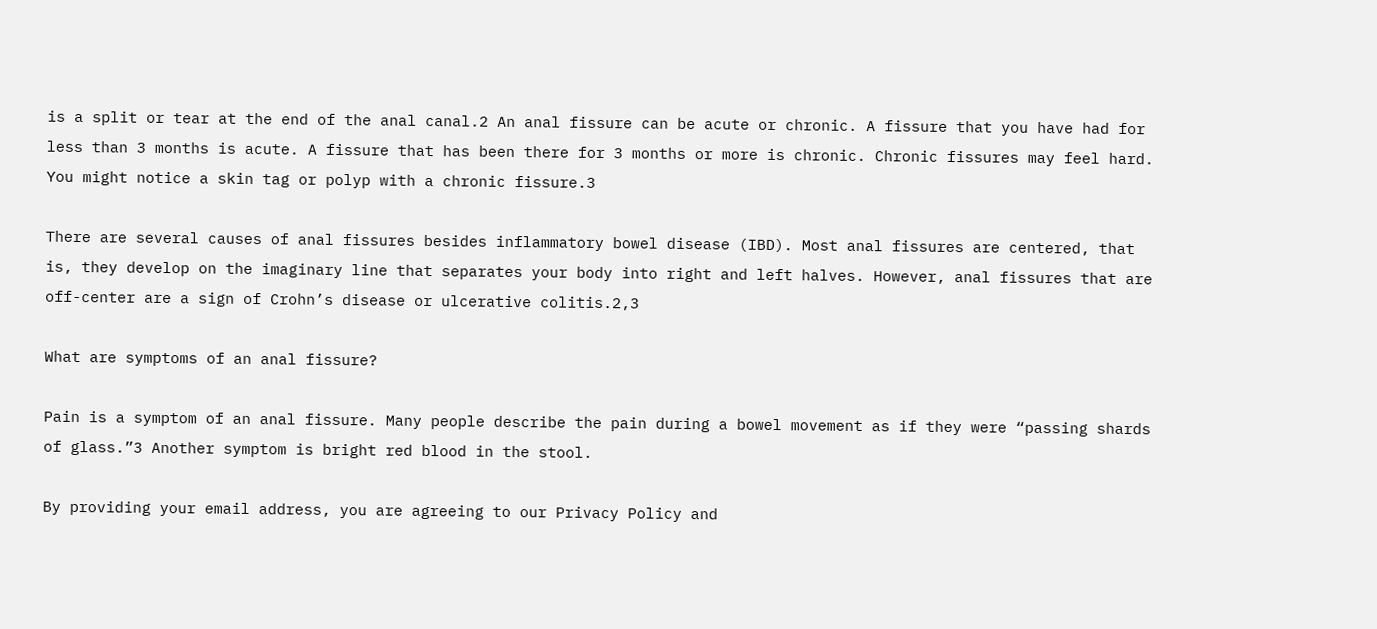is a split or tear at the end of the anal canal.2 An anal fissure can be acute or chronic. A fissure that you have had for less than 3 months is acute. A fissure that has been there for 3 months or more is chronic. Chronic fissures may feel hard. You might notice a skin tag or polyp with a chronic fissure.3

There are several causes of anal fissures besides inflammatory bowel disease (IBD). Most anal fissures are centered, that is, they develop on the imaginary line that separates your body into right and left halves. However, anal fissures that are off-center are a sign of Crohn’s disease or ulcerative colitis.2,3

What are symptoms of an anal fissure?

Pain is a symptom of an anal fissure. Many people describe the pain during a bowel movement as if they were “passing shards of glass.”3 Another symptom is bright red blood in the stool.

By providing your email address, you are agreeing to our Privacy Policy and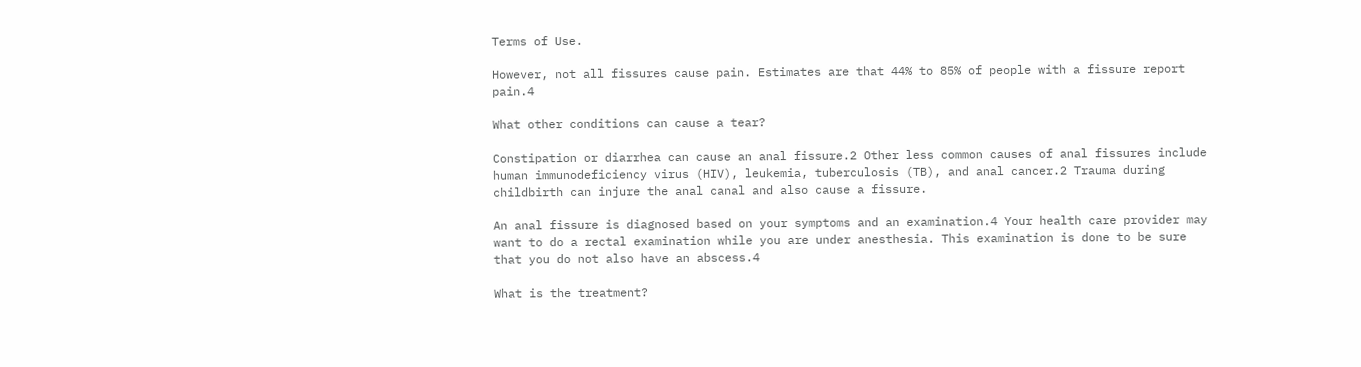Terms of Use.

However, not all fissures cause pain. Estimates are that 44% to 85% of people with a fissure report pain.4

What other conditions can cause a tear?

Constipation or diarrhea can cause an anal fissure.2 Other less common causes of anal fissures include human immunodeficiency virus (HIV), leukemia, tuberculosis (TB), and anal cancer.2 Trauma during childbirth can injure the anal canal and also cause a fissure.

An anal fissure is diagnosed based on your symptoms and an examination.4 Your health care provider may want to do a rectal examination while you are under anesthesia. This examination is done to be sure that you do not also have an abscess.4

What is the treatment?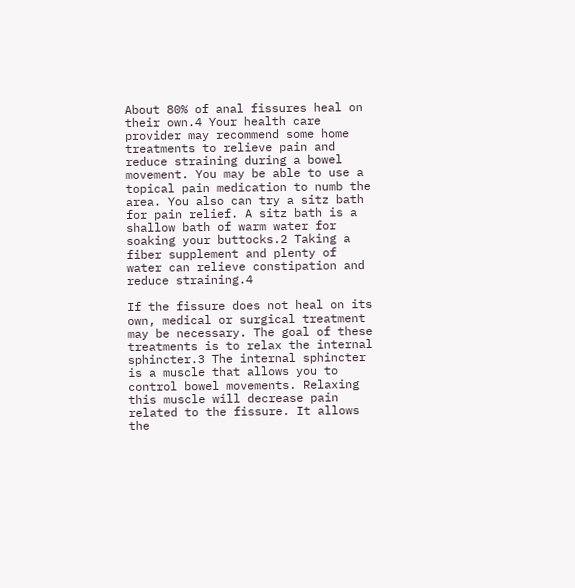About 80% of anal fissures heal on their own.4 Your health care provider may recommend some home treatments to relieve pain and reduce straining during a bowel movement. You may be able to use a topical pain medication to numb the area. You also can try a sitz bath for pain relief. A sitz bath is a shallow bath of warm water for soaking your buttocks.2 Taking a fiber supplement and plenty of water can relieve constipation and reduce straining.4

If the fissure does not heal on its own, medical or surgical treatment may be necessary. The goal of these treatments is to relax the internal sphincter.3 The internal sphincter is a muscle that allows you to control bowel movements. Relaxing this muscle will decrease pain related to the fissure. It allows the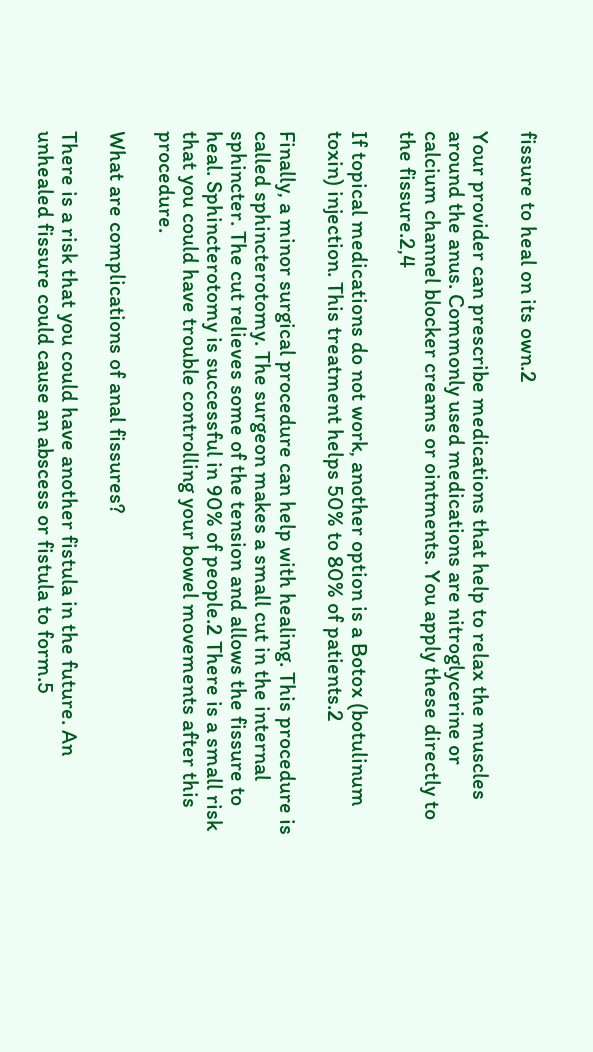fissure to heal on its own.2

Your provider can prescribe medications that help to relax the muscles around the anus. Commonly used medications are nitroglycerine or calcium channel blocker creams or ointments. You apply these directly to the fissure.2,4

If topical medications do not work, another option is a Botox (botulinum toxin) injection. This treatment helps 50% to 80% of patients.2

Finally, a minor surgical procedure can help with healing. This procedure is called sphincterotomy. The surgeon makes a small cut in the internal sphincter. The cut relieves some of the tension and allows the fissure to heal. Sphincterotomy is successful in 90% of people.2 There is a small risk that you could have trouble controlling your bowel movements after this procedure.

What are complications of anal fissures?

There is a risk that you could have another fistula in the future. An unhealed fissure could cause an abscess or fistula to form.5